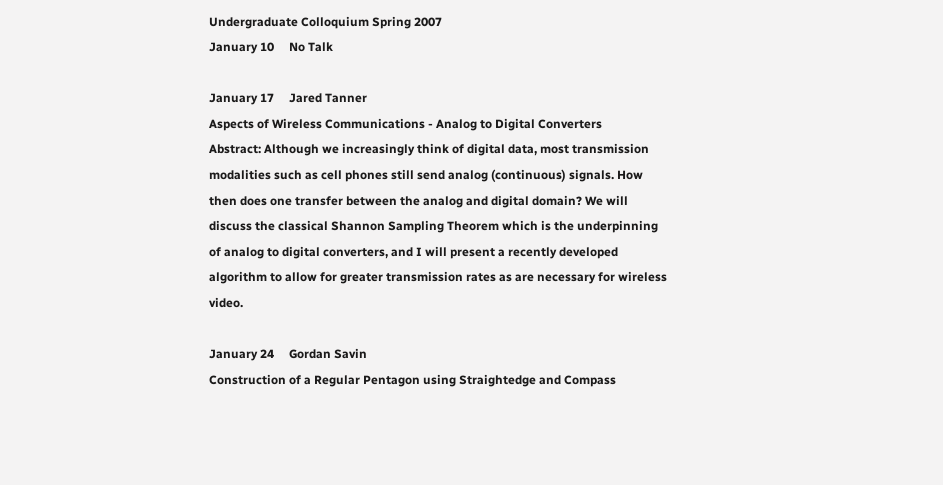Undergraduate Colloquium Spring 2007
January 10     No Talk

January 17     Jared Tanner
Aspects of Wireless Communications - Analog to Digital Converters
Abstract: Although we increasingly think of digital data, most transmission modalities such as cell phones still send analog (continuous) signals. How then does one transfer between the analog and digital domain? We will discuss the classical Shannon Sampling Theorem which is the underpinning of analog to digital converters, and I will present a recently developed algorithm to allow for greater transmission rates as are necessary for wireless video.

January 24     Gordan Savin
Construction of a Regular Pentagon using Straightedge and Compass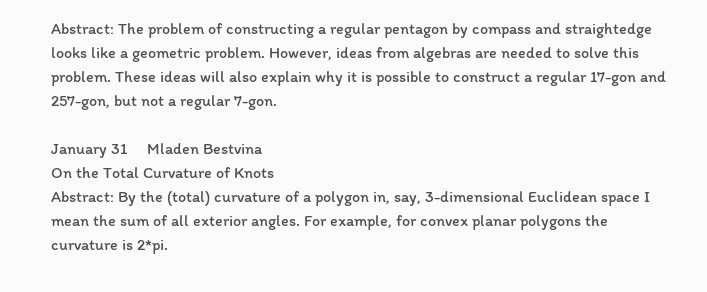Abstract: The problem of constructing a regular pentagon by compass and straightedge looks like a geometric problem. However, ideas from algebras are needed to solve this problem. These ideas will also explain why it is possible to construct a regular 17-gon and 257-gon, but not a regular 7-gon.

January 31     Mladen Bestvina
On the Total Curvature of Knots
Abstract: By the (total) curvature of a polygon in, say, 3-dimensional Euclidean space I mean the sum of all exterior angles. For example, for convex planar polygons the curvature is 2*pi.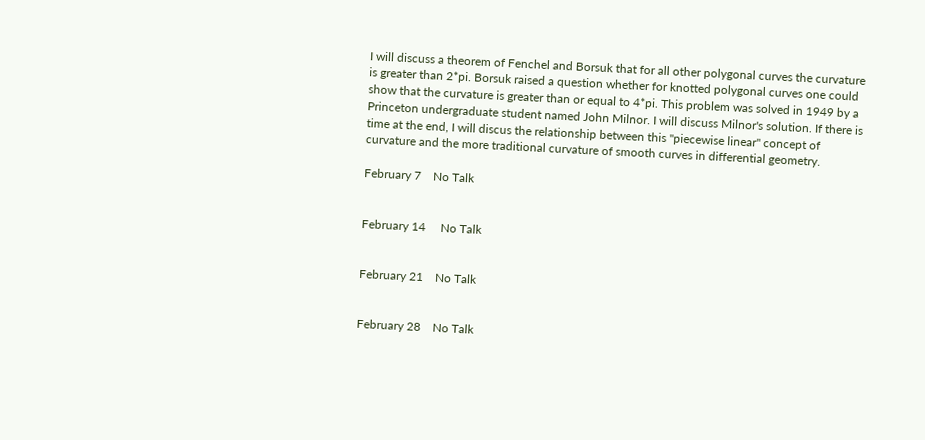I will discuss a theorem of Fenchel and Borsuk that for all other polygonal curves the curvature is greater than 2*pi. Borsuk raised a question whether for knotted polygonal curves one could show that the curvature is greater than or equal to 4*pi. This problem was solved in 1949 by a Princeton undergraduate student named John Milnor. I will discuss Milnor's solution. If there is time at the end, I will discus the relationship between this "piecewise linear" concept of curvature and the more traditional curvature of smooth curves in differential geometry.

February 7    No Talk


February 14     No Talk


February 21    No Talk


February 28    No Talk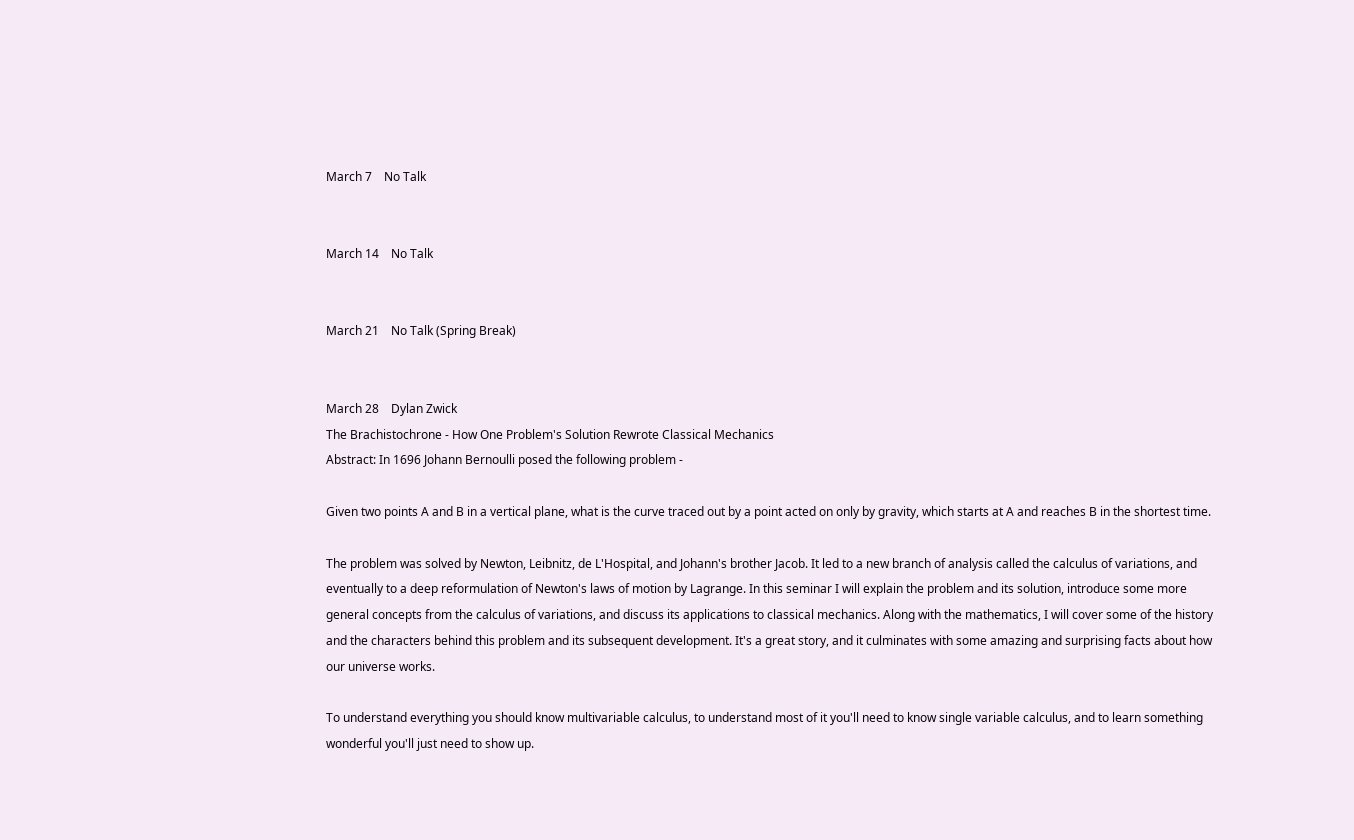March 7    No Talk


March 14    No Talk


March 21    No Talk (Spring Break)


March 28    Dylan Zwick
The Brachistochrone - How One Problem's Solution Rewrote Classical Mechanics
Abstract: In 1696 Johann Bernoulli posed the following problem -

Given two points A and B in a vertical plane, what is the curve traced out by a point acted on only by gravity, which starts at A and reaches B in the shortest time.

The problem was solved by Newton, Leibnitz, de L'Hospital, and Johann's brother Jacob. It led to a new branch of analysis called the calculus of variations, and eventually to a deep reformulation of Newton's laws of motion by Lagrange. In this seminar I will explain the problem and its solution, introduce some more general concepts from the calculus of variations, and discuss its applications to classical mechanics. Along with the mathematics, I will cover some of the history and the characters behind this problem and its subsequent development. It's a great story, and it culminates with some amazing and surprising facts about how our universe works.

To understand everything you should know multivariable calculus, to understand most of it you'll need to know single variable calculus, and to learn something wonderful you'll just need to show up.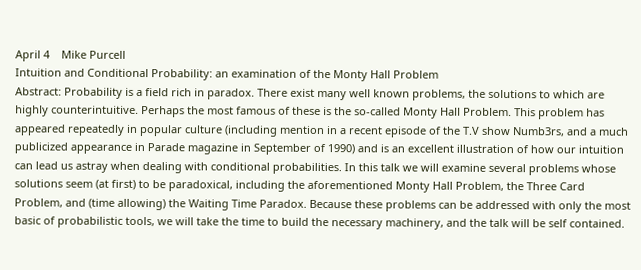April 4    Mike Purcell
Intuition and Conditional Probability: an examination of the Monty Hall Problem
Abstract: Probability is a field rich in paradox. There exist many well known problems, the solutions to which are highly counterintuitive. Perhaps the most famous of these is the so-called Monty Hall Problem. This problem has appeared repeatedly in popular culture (including mention in a recent episode of the T.V show Numb3rs, and a much publicized appearance in Parade magazine in September of 1990) and is an excellent illustration of how our intuition can lead us astray when dealing with conditional probabilities. In this talk we will examine several problems whose solutions seem (at first) to be paradoxical, including the aforementioned Monty Hall Problem, the Three Card Problem, and (time allowing) the Waiting Time Paradox. Because these problems can be addressed with only the most basic of probabilistic tools, we will take the time to build the necessary machinery, and the talk will be self contained.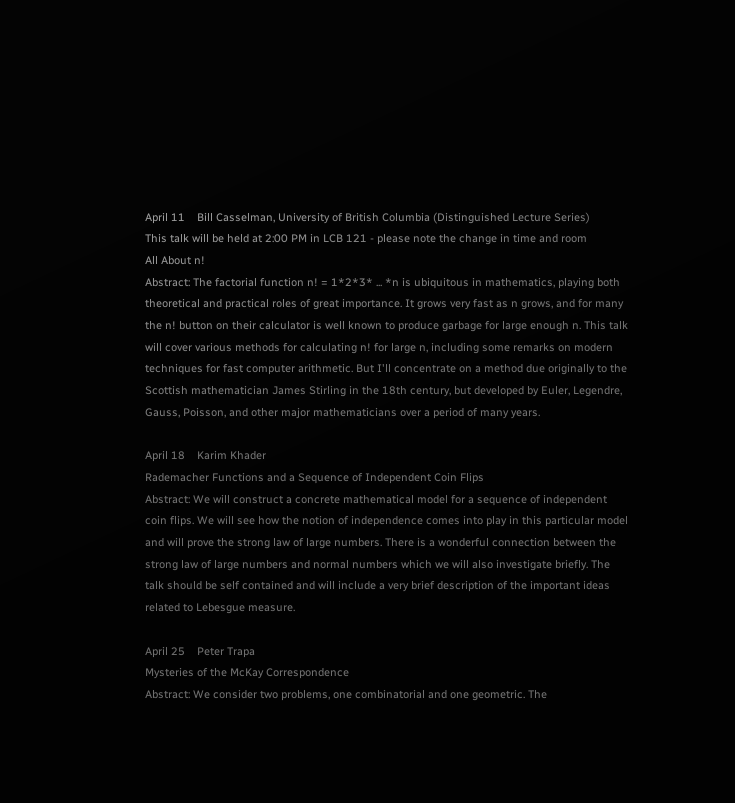April 11    Bill Casselman, University of British Columbia (Distinguished Lecture Series)
This talk will be held at 2:00 PM in LCB 121 - please note the change in time and room
All About n!
Abstract: The factorial function n! = 1*2*3* ... *n is ubiquitous in mathematics, playing both theoretical and practical roles of great importance. It grows very fast as n grows, and for many the n! button on their calculator is well known to produce garbage for large enough n. This talk will cover various methods for calculating n! for large n, including some remarks on modern techniques for fast computer arithmetic. But I'll concentrate on a method due originally to the Scottish mathematician James Stirling in the 18th century, but developed by Euler, Legendre, Gauss, Poisson, and other major mathematicians over a period of many years.

April 18    Karim Khader
Rademacher Functions and a Sequence of Independent Coin Flips
Abstract: We will construct a concrete mathematical model for a sequence of independent coin flips. We will see how the notion of independence comes into play in this particular model and will prove the strong law of large numbers. There is a wonderful connection between the strong law of large numbers and normal numbers which we will also investigate briefly. The talk should be self contained and will include a very brief description of the important ideas related to Lebesgue measure.

April 25    Peter Trapa
Mysteries of the McKay Correspondence
Abstract: We consider two problems, one combinatorial and one geometric. The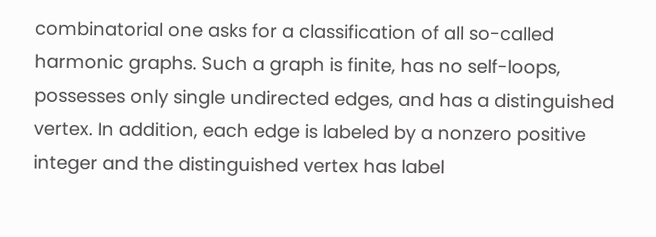combinatorial one asks for a classification of all so-called harmonic graphs. Such a graph is finite, has no self-loops, possesses only single undirected edges, and has a distinguished vertex. In addition, each edge is labeled by a nonzero positive integer and the distinguished vertex has label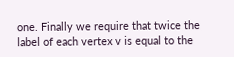one. Finally we require that twice the label of each vertex v is equal to the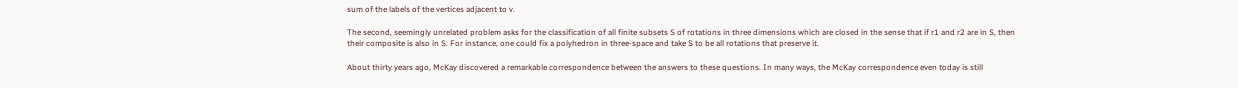sum of the labels of the vertices adjacent to v.

The second, seemingly unrelated problem asks for the classification of all finite subsets S of rotations in three dimensions which are closed in the sense that if r1 and r2 are in S, then their composite is also in S. For instance, one could fix a polyhedron in three-space and take S to be all rotations that preserve it.

About thirty years ago, McKay discovered a remarkable correspondence between the answers to these questions. In many ways, the McKay correspondence even today is still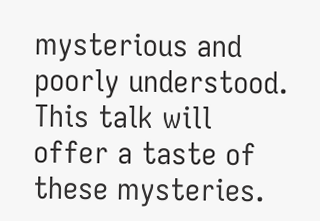mysterious and poorly understood. This talk will offer a taste of these mysteries.